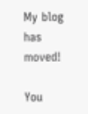My blog has moved!

You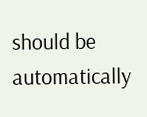should be automatically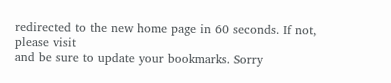redirected to the new home page in 60 seconds. If not, please visit
and be sure to update your bookmarks. Sorry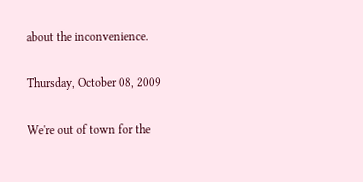about the inconvenience.

Thursday, October 08, 2009

We're out of town for the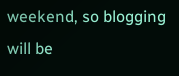weekend, so blogging will be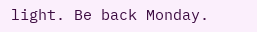light. Be back Monday.